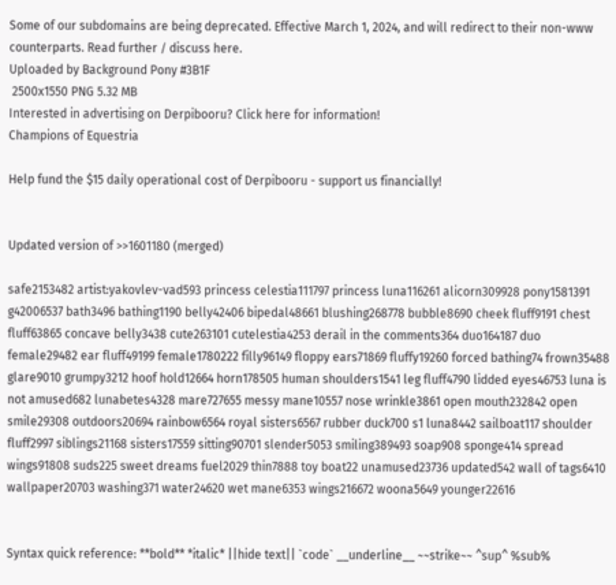Some of our subdomains are being deprecated. Effective March 1, 2024, and will redirect to their non-www counterparts. Read further / discuss here.
Uploaded by Background Pony #3B1F
 2500x1550 PNG 5.32 MB
Interested in advertising on Derpibooru? Click here for information!
Champions of Equestria

Help fund the $15 daily operational cost of Derpibooru - support us financially!


Updated version of >>1601180 (merged)

safe2153482 artist:yakovlev-vad593 princess celestia111797 princess luna116261 alicorn309928 pony1581391 g42006537 bath3496 bathing1190 belly42406 bipedal48661 blushing268778 bubble8690 cheek fluff9191 chest fluff63865 concave belly3438 cute263101 cutelestia4253 derail in the comments364 duo164187 duo female29482 ear fluff49199 female1780222 filly96149 floppy ears71869 fluffy19260 forced bathing74 frown35488 glare9010 grumpy3212 hoof hold12664 horn178505 human shoulders1541 leg fluff4790 lidded eyes46753 luna is not amused682 lunabetes4328 mare727655 messy mane10557 nose wrinkle3861 open mouth232842 open smile29308 outdoors20694 rainbow6564 royal sisters6567 rubber duck700 s1 luna8442 sailboat117 shoulder fluff2997 siblings21168 sisters17559 sitting90701 slender5053 smiling389493 soap908 sponge414 spread wings91808 suds225 sweet dreams fuel2029 thin7888 toy boat22 unamused23736 updated542 wall of tags6410 wallpaper20703 washing371 water24620 wet mane6353 wings216672 woona5649 younger22616


Syntax quick reference: **bold** *italic* ||hide text|| `code` __underline__ ~~strike~~ ^sup^ %sub%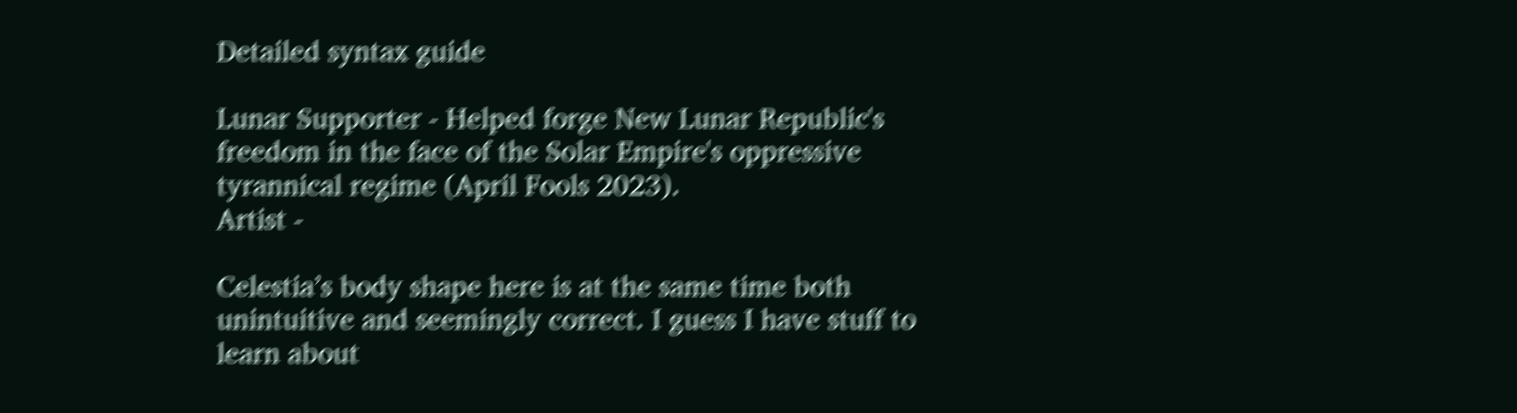Detailed syntax guide

Lunar Supporter - Helped forge New Lunar Republic's freedom in the face of the Solar Empire's oppressive tyrannical regime (April Fools 2023).
Artist -

Celestia’s body shape here is at the same time both unintuitive and seemingly correct. I guess I have stuff to learn about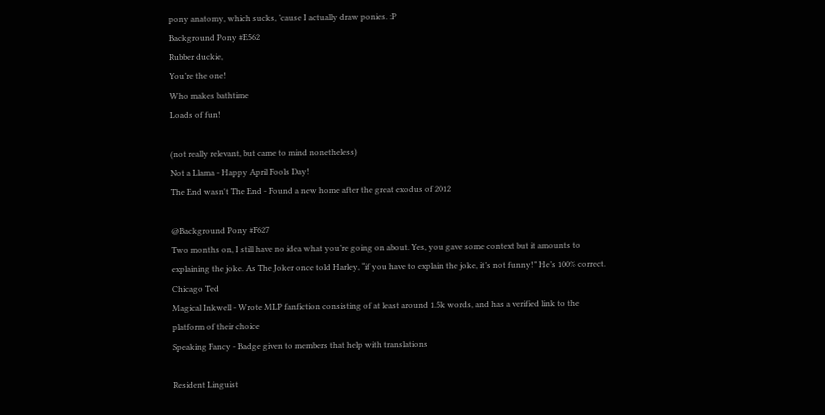pony anatomy, which sucks, ’cause I actually draw ponies. :P
Background Pony #E562
Rubber duckie,
You’re the one!
Who makes bathtime
Loads of fun!

(not really relevant, but came to mind nonetheless)
Not a Llama - Happy April Fools Day!
The End wasn't The End - Found a new home after the great exodus of 2012

@Background Pony #F627
Two months on, I still have no idea what you’re going on about. Yes, you gave some context but it amounts to explaining the joke. As The Joker once told Harley, “if you have to explain the joke, it’s not funny!” He’s 100% correct.
Chicago Ted
Magical Inkwell - Wrote MLP fanfiction consisting of at least around 1.5k words, and has a verified link to the platform of their choice
Speaking Fancy - Badge given to members that help with translations

Resident Linguist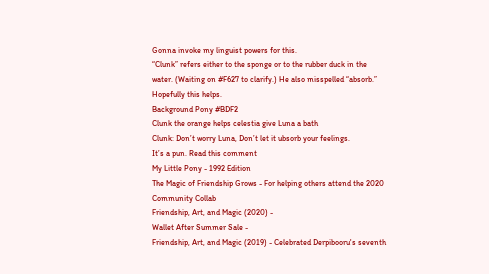Gonna invoke my linguist powers for this.
“Clunk” refers either to the sponge or to the rubber duck in the water. (Waiting on #F627 to clarify.) He also misspelled “absorb.” Hopefully this helps.
Background Pony #BDF2
Clunk the orange helps celestia give Luna a bath
Clunk: Don’t worry Luna, Don’t let it ubsorb your feelings.
It’s a pun. Read this comment
My Little Pony - 1992 Edition
The Magic of Friendship Grows - For helping others attend the 2020 Community Collab
Friendship, Art, and Magic (2020) -
Wallet After Summer Sale -
Friendship, Art, and Magic (2019) - Celebrated Derpibooru's seventh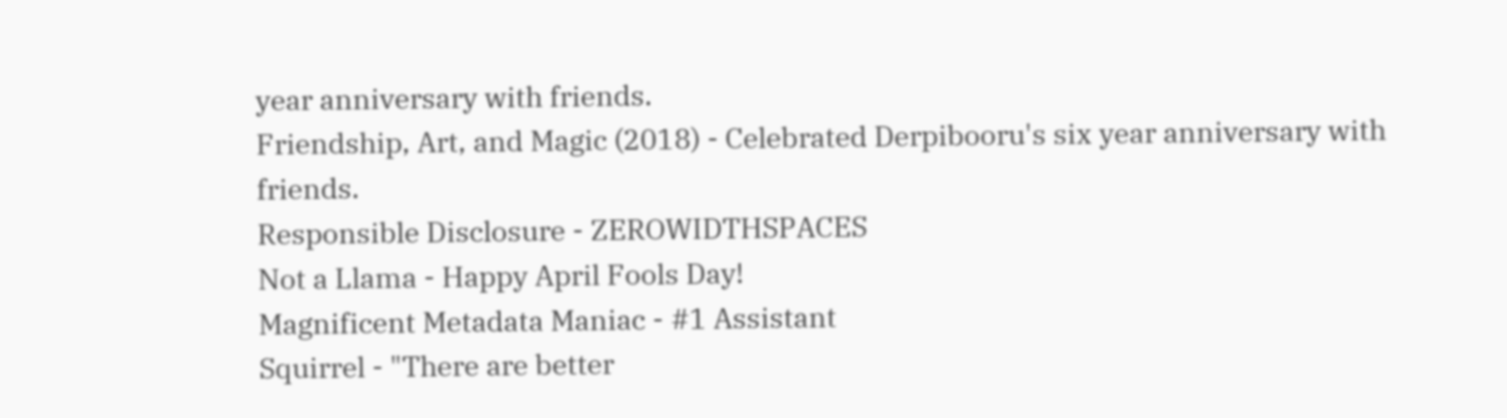year anniversary with friends.
Friendship, Art, and Magic (2018) - Celebrated Derpibooru's six year anniversary with friends.
Responsible Disclosure - ZEROWIDTHSPACES
Not a Llama - Happy April Fools Day!
Magnificent Metadata Maniac - #1 Assistant
Squirrel - "There are better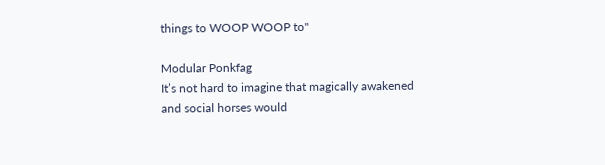things to WOOP WOOP to"

Modular Ponkfag
It’s not hard to imagine that magically awakened and social horses would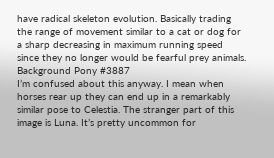have radical skeleton evolution. Basically trading the range of movement similar to a cat or dog for a sharp decreasing in maximum running speed since they no longer would be fearful prey animals.
Background Pony #3887
I’m confused about this anyway. I mean when horses rear up they can end up in a remarkably similar pose to Celestia. The stranger part of this image is Luna. It’s pretty uncommon for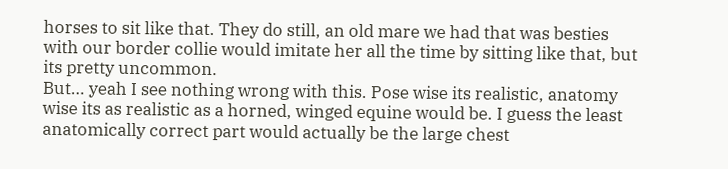horses to sit like that. They do still, an old mare we had that was besties with our border collie would imitate her all the time by sitting like that, but its pretty uncommon.
But… yeah I see nothing wrong with this. Pose wise its realistic, anatomy wise its as realistic as a horned, winged equine would be. I guess the least anatomically correct part would actually be the large chest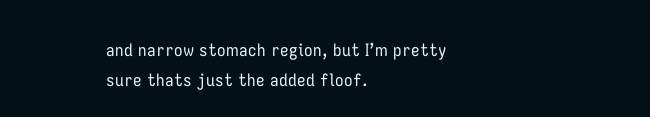and narrow stomach region, but I’m pretty sure thats just the added floof.